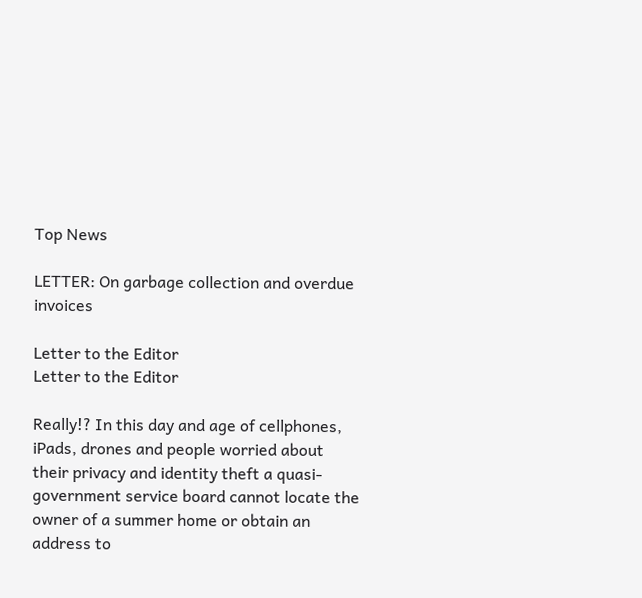Top News

LETTER: On garbage collection and overdue invoices

Letter to the Editor
Letter to the Editor

Really!? In this day and age of cellphones, iPads, drones and people worried about their privacy and identity theft a quasi-government service board cannot locate the owner of a summer home or obtain an address to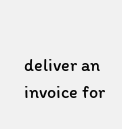deliver an invoice for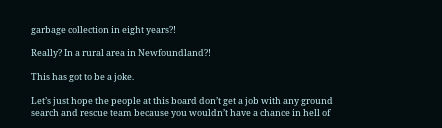garbage collection in eight years?!

Really? In a rural area in Newfoundland?!

This has got to be a joke.

Let’s just hope the people at this board don’t get a job with any ground search and rescue team because you wouldn’t have a chance in hell of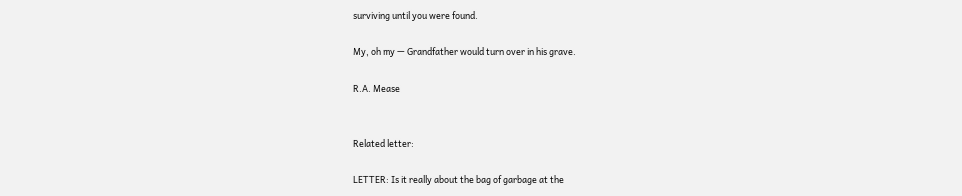surviving until you were found.

My, oh my — Grandfather would turn over in his grave.

R.A. Mease


Related letter:

LETTER: Is it really about the bag of garbage at the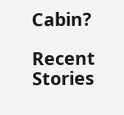Cabin?

Recent Stories